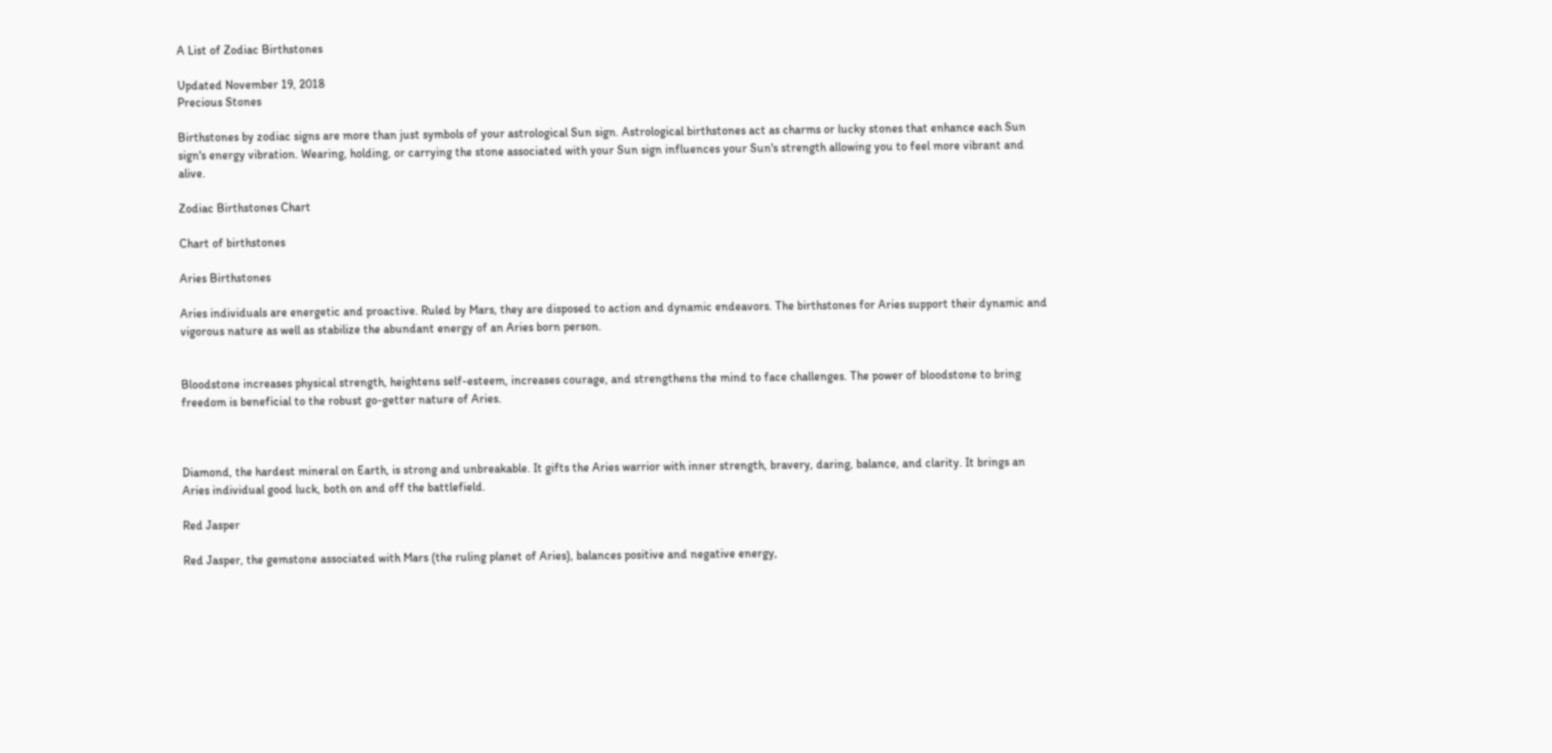A List of Zodiac Birthstones

Updated November 19, 2018
Precious Stones

Birthstones by zodiac signs are more than just symbols of your astrological Sun sign. Astrological birthstones act as charms or lucky stones that enhance each Sun sign's energy vibration. Wearing, holding, or carrying the stone associated with your Sun sign influences your Sun's strength allowing you to feel more vibrant and alive.

Zodiac Birthstones Chart

Chart of birthstones

Aries Birthstones

Aries individuals are energetic and proactive. Ruled by Mars, they are disposed to action and dynamic endeavors. The birthstones for Aries support their dynamic and vigorous nature as well as stabilize the abundant energy of an Aries born person.


Bloodstone increases physical strength, heightens self-esteem, increases courage, and strengthens the mind to face challenges. The power of bloodstone to bring freedom is beneficial to the robust go-getter nature of Aries.



Diamond, the hardest mineral on Earth, is strong and unbreakable. It gifts the Aries warrior with inner strength, bravery, daring, balance, and clarity. It brings an Aries individual good luck, both on and off the battlefield.

Red Jasper

Red Jasper, the gemstone associated with Mars (the ruling planet of Aries), balances positive and negative energy,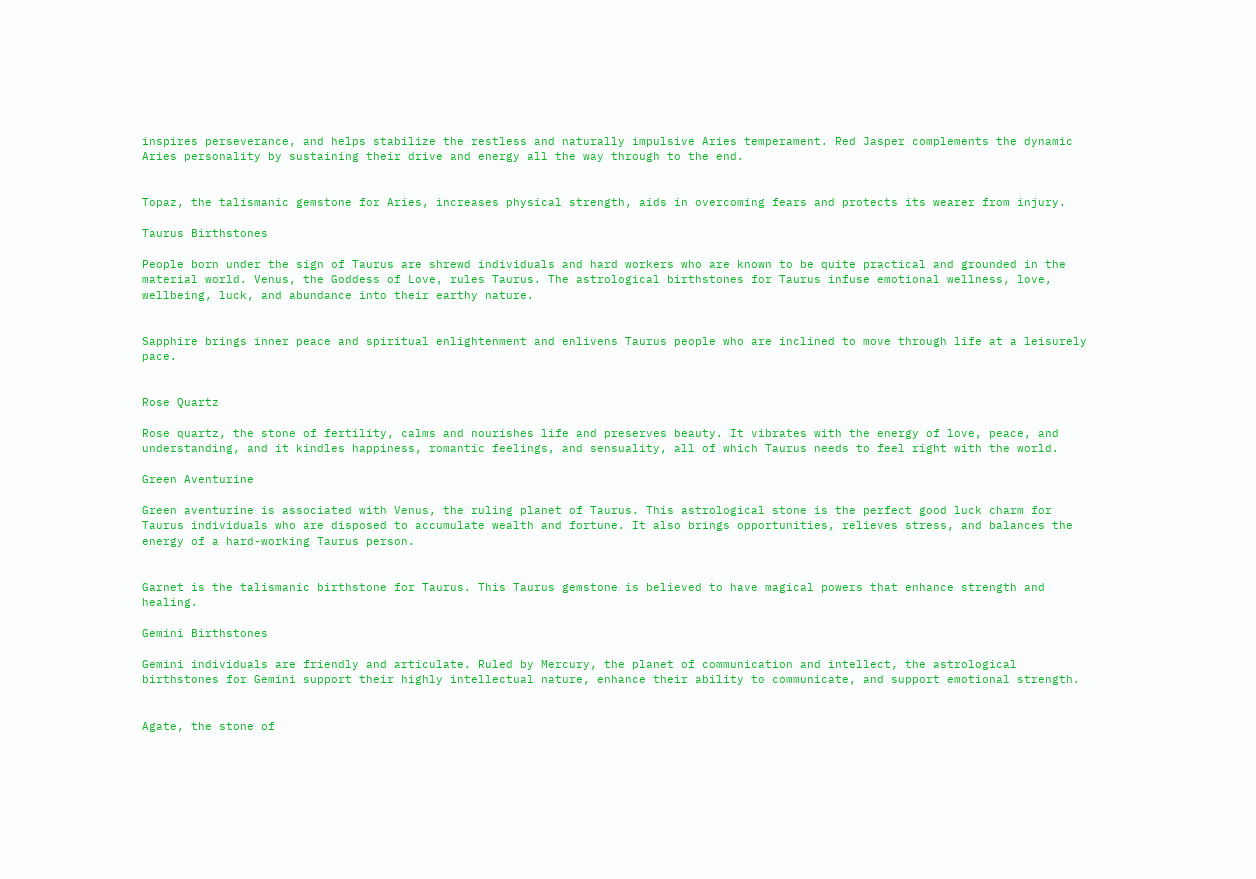inspires perseverance, and helps stabilize the restless and naturally impulsive Aries temperament. Red Jasper complements the dynamic Aries personality by sustaining their drive and energy all the way through to the end.


Topaz, the talismanic gemstone for Aries, increases physical strength, aids in overcoming fears and protects its wearer from injury.

Taurus Birthstones

People born under the sign of Taurus are shrewd individuals and hard workers who are known to be quite practical and grounded in the material world. Venus, the Goddess of Love, rules Taurus. The astrological birthstones for Taurus infuse emotional wellness, love, wellbeing, luck, and abundance into their earthy nature.


Sapphire brings inner peace and spiritual enlightenment and enlivens Taurus people who are inclined to move through life at a leisurely pace.


Rose Quartz

Rose quartz, the stone of fertility, calms and nourishes life and preserves beauty. It vibrates with the energy of love, peace, and understanding, and it kindles happiness, romantic feelings, and sensuality, all of which Taurus needs to feel right with the world.

Green Aventurine

Green aventurine is associated with Venus, the ruling planet of Taurus. This astrological stone is the perfect good luck charm for Taurus individuals who are disposed to accumulate wealth and fortune. It also brings opportunities, relieves stress, and balances the energy of a hard-working Taurus person.


Garnet is the talismanic birthstone for Taurus. This Taurus gemstone is believed to have magical powers that enhance strength and healing.

Gemini Birthstones

Gemini individuals are friendly and articulate. Ruled by Mercury, the planet of communication and intellect, the astrological birthstones for Gemini support their highly intellectual nature, enhance their ability to communicate, and support emotional strength.


Agate, the stone of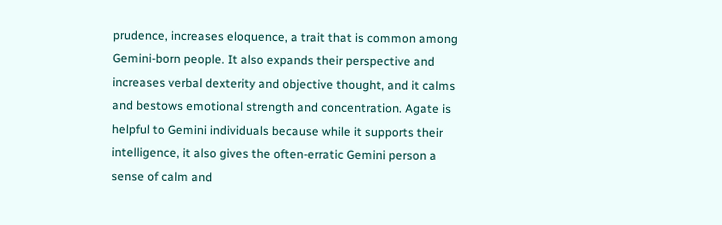prudence, increases eloquence, a trait that is common among Gemini-born people. It also expands their perspective and increases verbal dexterity and objective thought, and it calms and bestows emotional strength and concentration. Agate is helpful to Gemini individuals because while it supports their intelligence, it also gives the often-erratic Gemini person a sense of calm and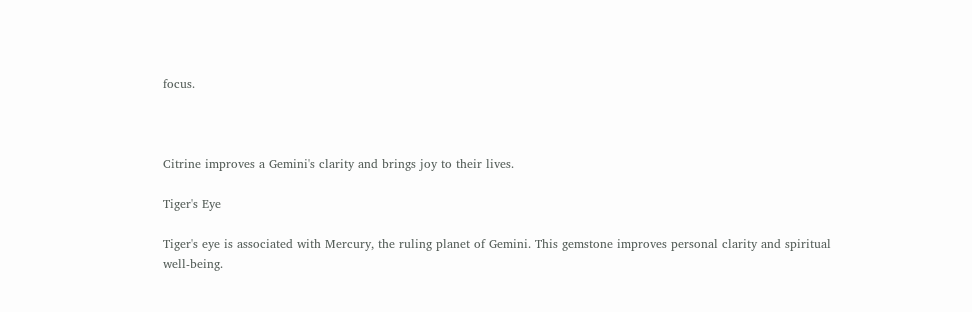focus.



Citrine improves a Gemini's clarity and brings joy to their lives.

Tiger's Eye

Tiger's eye is associated with Mercury, the ruling planet of Gemini. This gemstone improves personal clarity and spiritual well-being.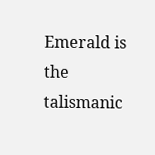Emerald is the talismanic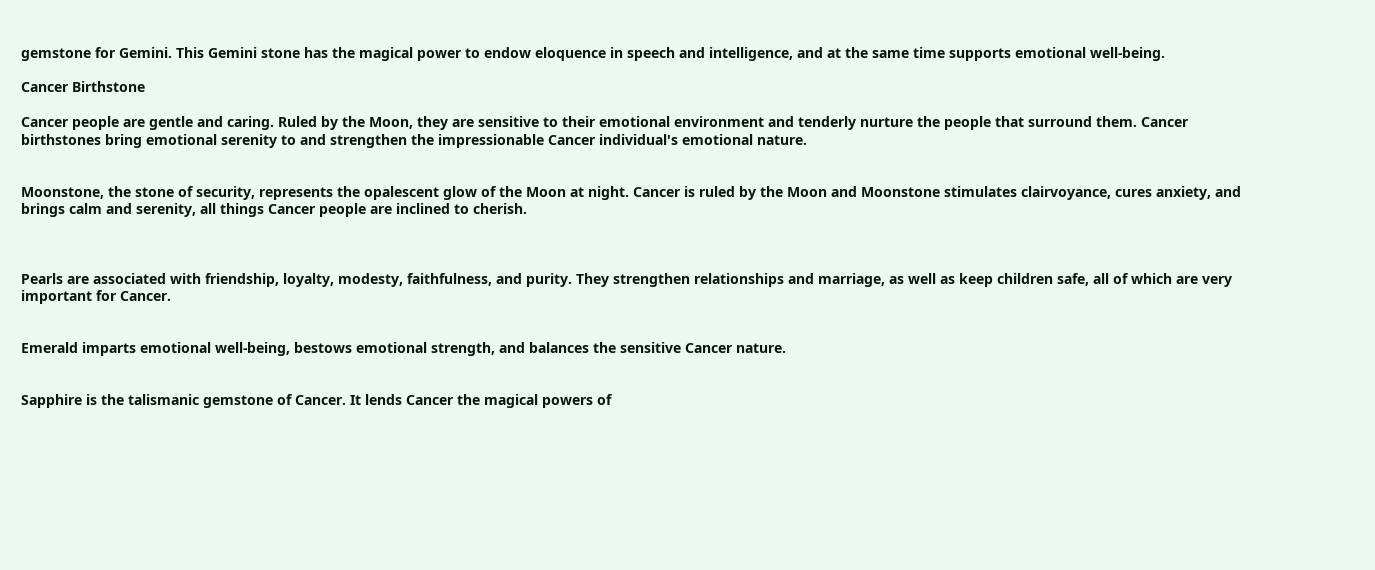gemstone for Gemini. This Gemini stone has the magical power to endow eloquence in speech and intelligence, and at the same time supports emotional well-being.

Cancer Birthstone

Cancer people are gentle and caring. Ruled by the Moon, they are sensitive to their emotional environment and tenderly nurture the people that surround them. Cancer birthstones bring emotional serenity to and strengthen the impressionable Cancer individual's emotional nature.


Moonstone, the stone of security, represents the opalescent glow of the Moon at night. Cancer is ruled by the Moon and Moonstone stimulates clairvoyance, cures anxiety, and brings calm and serenity, all things Cancer people are inclined to cherish.



Pearls are associated with friendship, loyalty, modesty, faithfulness, and purity. They strengthen relationships and marriage, as well as keep children safe, all of which are very important for Cancer.


Emerald imparts emotional well-being, bestows emotional strength, and balances the sensitive Cancer nature.


Sapphire is the talismanic gemstone of Cancer. It lends Cancer the magical powers of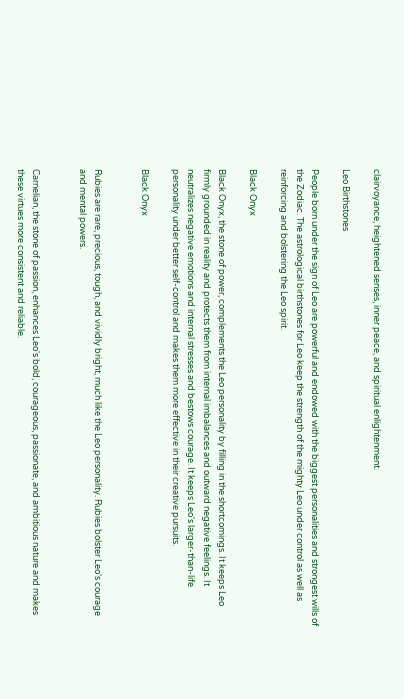clairvoyance, heightened senses, inner peace, and spiritual enlightenment.

Leo Birthstones

People born under the sign of Leo are powerful and endowed with the biggest personalities and strongest wills of the Zodiac. The astrological birthstones for Leo keep the strength of the mighty Leo under control as well as reinforcing and bolstering the Leo spirit.

Black Onyx

Black Onyx, the stone of power, complements the Leo personality by filling in the shortcomings. It keeps Leo firmly grounded in reality and protects them from internal imbalances and outward negative feelings. It neutralizes negative emotions and internal stresses and bestows courage. It keeps Leo's larger-than-life personality under better self-control and makes them more effective in their creative pursuits.

Black Onyx


Rubies are rare, precious, tough, and vividly bright, much like the Leo personality. Rubies bolster Leo's courage and mental powers.


Carnelian, the stone of passion, enhances Leo's bold, courageous, passionate, and ambitious nature and makes these virtues more consistent and reliable.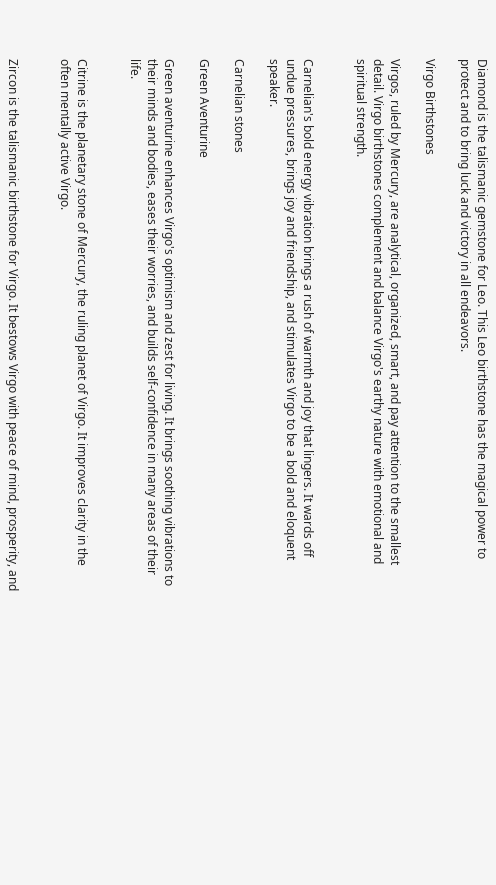Diamond is the talismanic gemstone for Leo. This Leo birthstone has the magical power to protect and to bring luck and victory in all endeavors.

Virgo Birthstones

Virgos, ruled by Mercury, are analytical, organized, smart, and pay attention to the smallest detail. Virgo birthstones complement and balance Virgo's earthy nature with emotional and spiritual strength.


Carnelian's bold energy vibration brings a rush of warmth and joy that lingers. It wards off undue pressures, brings joy and friendship, and stimulates Virgo to be a bold and eloquent speaker.

Carnelian stones

Green Aventurine

Green aventurine enhances Virgo's optimism and zest for living. It brings soothing vibrations to their minds and bodies, eases their worries, and builds self-confidence in many areas of their life.


Citrine is the planetary stone of Mercury, the ruling planet of Virgo. It improves clarity in the often mentally active Virgo.


Zircon is the talismanic birthstone for Virgo. It bestows Virgo with peace of mind, prosperity, and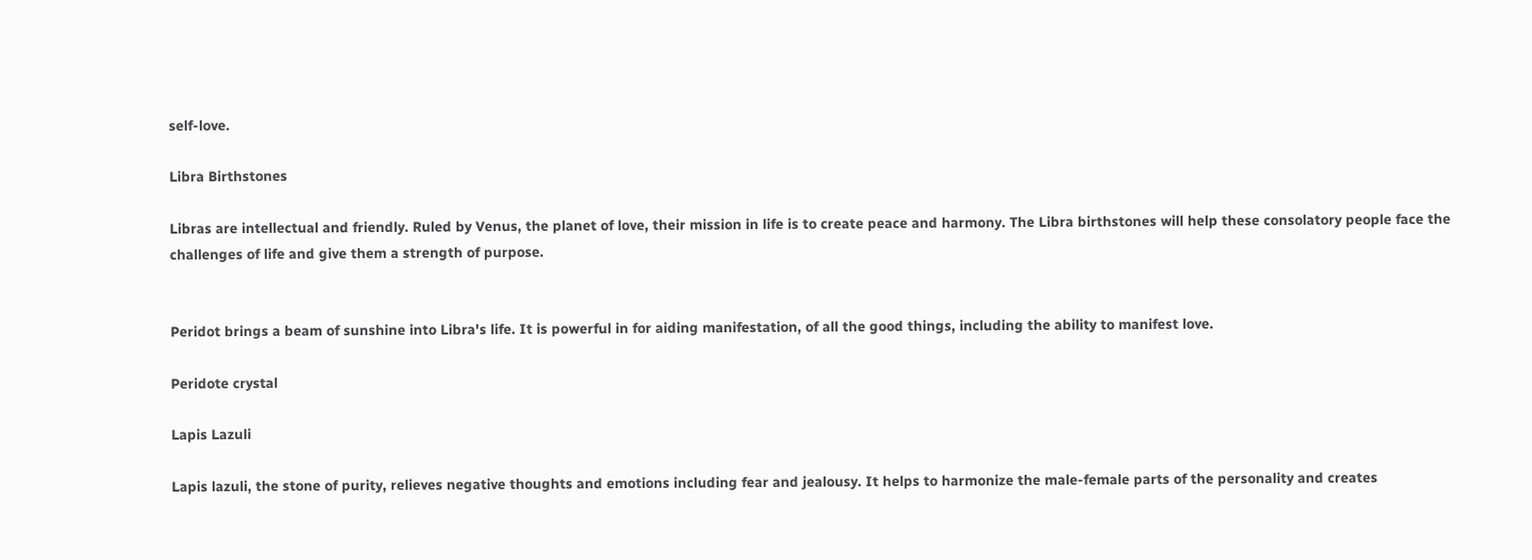self-love.

Libra Birthstones

Libras are intellectual and friendly. Ruled by Venus, the planet of love, their mission in life is to create peace and harmony. The Libra birthstones will help these consolatory people face the challenges of life and give them a strength of purpose.


Peridot brings a beam of sunshine into Libra's life. It is powerful in for aiding manifestation, of all the good things, including the ability to manifest love.

Peridote crystal

Lapis Lazuli

Lapis lazuli, the stone of purity, relieves negative thoughts and emotions including fear and jealousy. It helps to harmonize the male-female parts of the personality and creates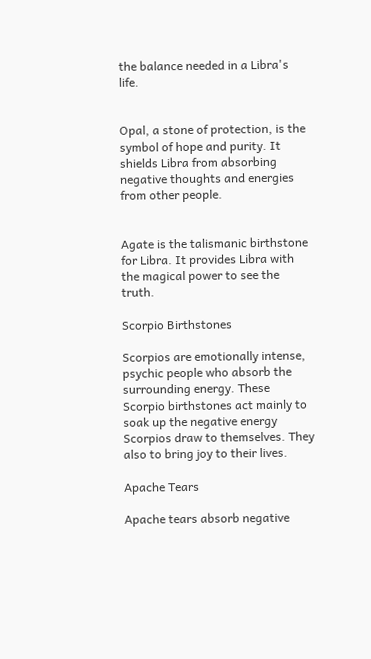the balance needed in a Libra's life.


Opal, a stone of protection, is the symbol of hope and purity. It shields Libra from absorbing negative thoughts and energies from other people.


Agate is the talismanic birthstone for Libra. It provides Libra with the magical power to see the truth.

Scorpio Birthstones

Scorpios are emotionally intense, psychic people who absorb the surrounding energy. These Scorpio birthstones act mainly to soak up the negative energy Scorpios draw to themselves. They also to bring joy to their lives.

Apache Tears

Apache tears absorb negative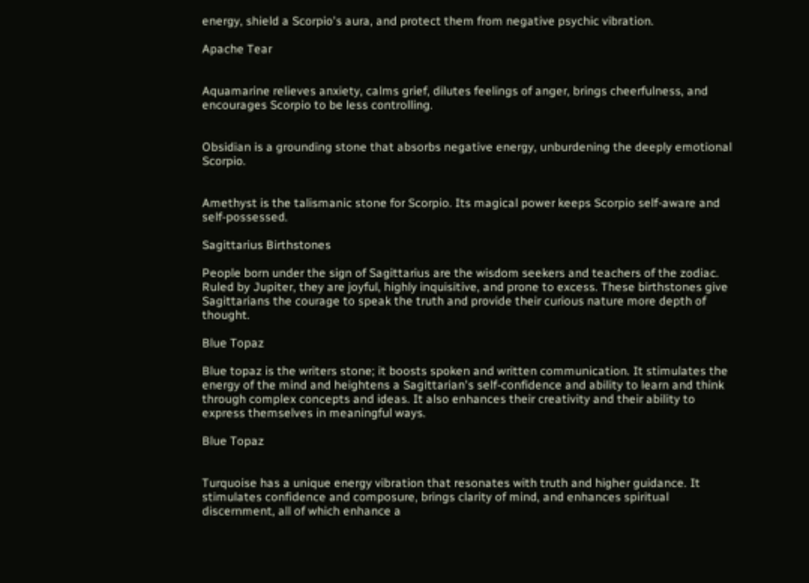energy, shield a Scorpio's aura, and protect them from negative psychic vibration.

Apache Tear


Aquamarine relieves anxiety, calms grief, dilutes feelings of anger, brings cheerfulness, and encourages Scorpio to be less controlling.


Obsidian is a grounding stone that absorbs negative energy, unburdening the deeply emotional Scorpio.


Amethyst is the talismanic stone for Scorpio. Its magical power keeps Scorpio self-aware and self-possessed.

Sagittarius Birthstones

People born under the sign of Sagittarius are the wisdom seekers and teachers of the zodiac. Ruled by Jupiter, they are joyful, highly inquisitive, and prone to excess. These birthstones give Sagittarians the courage to speak the truth and provide their curious nature more depth of thought.

Blue Topaz

Blue topaz is the writers stone; it boosts spoken and written communication. It stimulates the energy of the mind and heightens a Sagittarian's self-confidence and ability to learn and think through complex concepts and ideas. It also enhances their creativity and their ability to express themselves in meaningful ways.

Blue Topaz


Turquoise has a unique energy vibration that resonates with truth and higher guidance. It stimulates confidence and composure, brings clarity of mind, and enhances spiritual discernment, all of which enhance a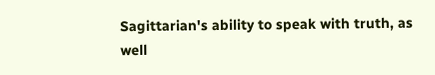Sagittarian's ability to speak with truth, as well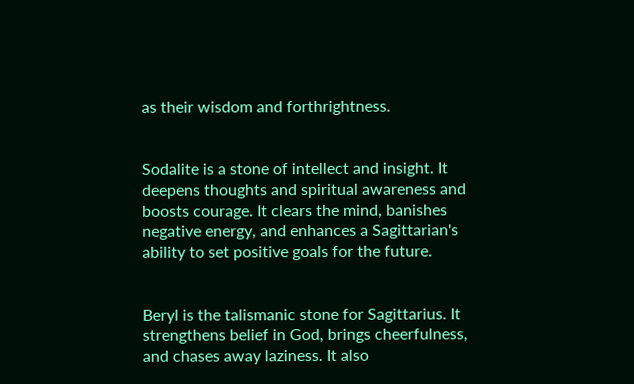as their wisdom and forthrightness.


Sodalite is a stone of intellect and insight. It deepens thoughts and spiritual awareness and boosts courage. It clears the mind, banishes negative energy, and enhances a Sagittarian's ability to set positive goals for the future.


Beryl is the talismanic stone for Sagittarius. It strengthens belief in God, brings cheerfulness, and chases away laziness. It also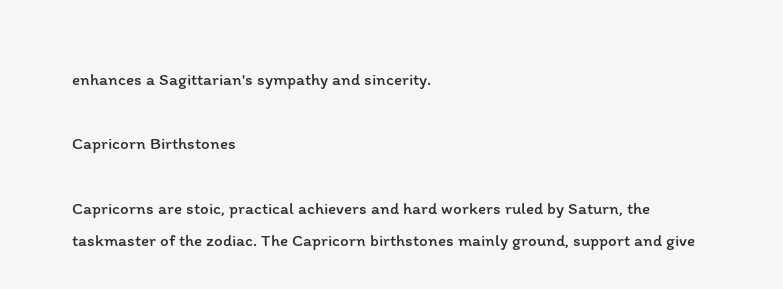enhances a Sagittarian's sympathy and sincerity.

Capricorn Birthstones

Capricorns are stoic, practical achievers and hard workers ruled by Saturn, the taskmaster of the zodiac. The Capricorn birthstones mainly ground, support and give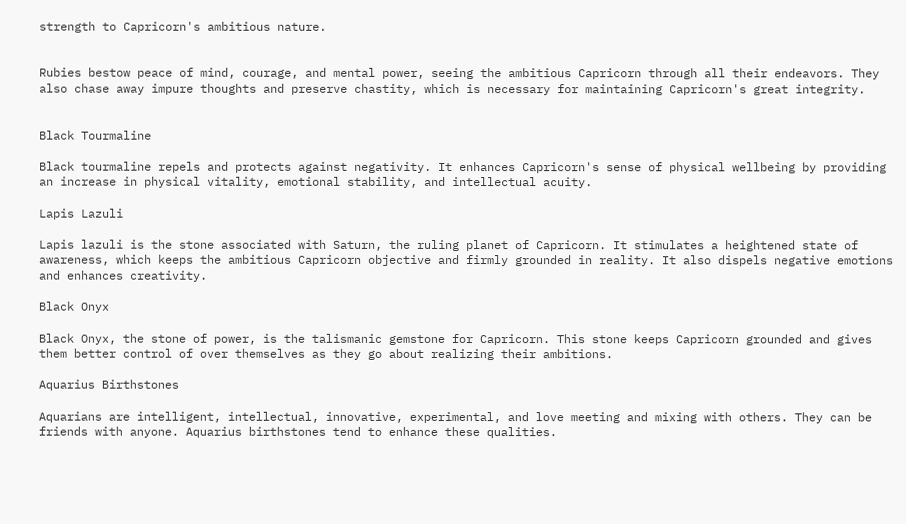strength to Capricorn's ambitious nature.


Rubies bestow peace of mind, courage, and mental power, seeing the ambitious Capricorn through all their endeavors. They also chase away impure thoughts and preserve chastity, which is necessary for maintaining Capricorn's great integrity.


Black Tourmaline

Black tourmaline repels and protects against negativity. It enhances Capricorn's sense of physical wellbeing by providing an increase in physical vitality, emotional stability, and intellectual acuity.

Lapis Lazuli

Lapis lazuli is the stone associated with Saturn, the ruling planet of Capricorn. It stimulates a heightened state of awareness, which keeps the ambitious Capricorn objective and firmly grounded in reality. It also dispels negative emotions and enhances creativity.

Black Onyx

Black Onyx, the stone of power, is the talismanic gemstone for Capricorn. This stone keeps Capricorn grounded and gives them better control of over themselves as they go about realizing their ambitions.

Aquarius Birthstones

Aquarians are intelligent, intellectual, innovative, experimental, and love meeting and mixing with others. They can be friends with anyone. Aquarius birthstones tend to enhance these qualities.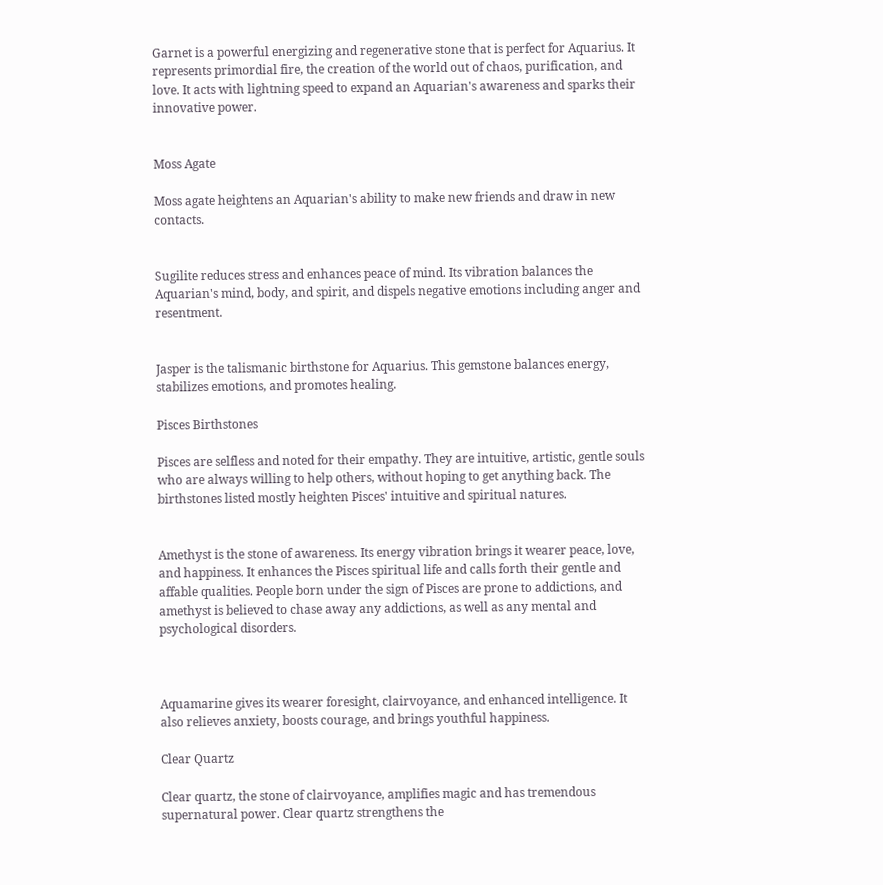Garnet is a powerful energizing and regenerative stone that is perfect for Aquarius. It represents primordial fire, the creation of the world out of chaos, purification, and love. It acts with lightning speed to expand an Aquarian's awareness and sparks their innovative power.


Moss Agate

Moss agate heightens an Aquarian's ability to make new friends and draw in new contacts.


Sugilite reduces stress and enhances peace of mind. Its vibration balances the Aquarian's mind, body, and spirit, and dispels negative emotions including anger and resentment.


Jasper is the talismanic birthstone for Aquarius. This gemstone balances energy, stabilizes emotions, and promotes healing.

Pisces Birthstones

Pisces are selfless and noted for their empathy. They are intuitive, artistic, gentle souls who are always willing to help others, without hoping to get anything back. The birthstones listed mostly heighten Pisces' intuitive and spiritual natures.


Amethyst is the stone of awareness. Its energy vibration brings it wearer peace, love, and happiness. It enhances the Pisces spiritual life and calls forth their gentle and affable qualities. People born under the sign of Pisces are prone to addictions, and amethyst is believed to chase away any addictions, as well as any mental and psychological disorders.



Aquamarine gives its wearer foresight, clairvoyance, and enhanced intelligence. It also relieves anxiety, boosts courage, and brings youthful happiness.

Clear Quartz

Clear quartz, the stone of clairvoyance, amplifies magic and has tremendous supernatural power. Clear quartz strengthens the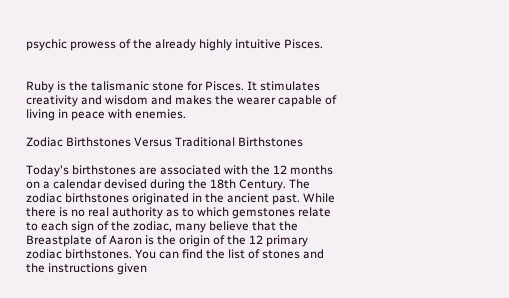psychic prowess of the already highly intuitive Pisces.


Ruby is the talismanic stone for Pisces. It stimulates creativity and wisdom and makes the wearer capable of living in peace with enemies.

Zodiac Birthstones Versus Traditional Birthstones

Today's birthstones are associated with the 12 months on a calendar devised during the 18th Century. The zodiac birthstones originated in the ancient past. While there is no real authority as to which gemstones relate to each sign of the zodiac, many believe that the Breastplate of Aaron is the origin of the 12 primary zodiac birthstones. You can find the list of stones and the instructions given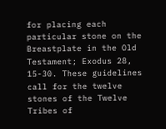for placing each particular stone on the Breastplate in the Old Testament; Exodus 28, 15-30. These guidelines call for the twelve stones of the Twelve Tribes of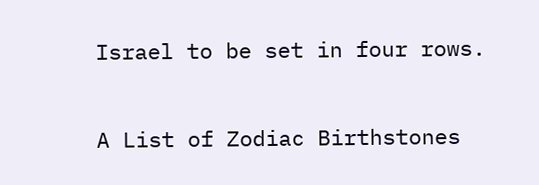Israel to be set in four rows.

A List of Zodiac Birthstones